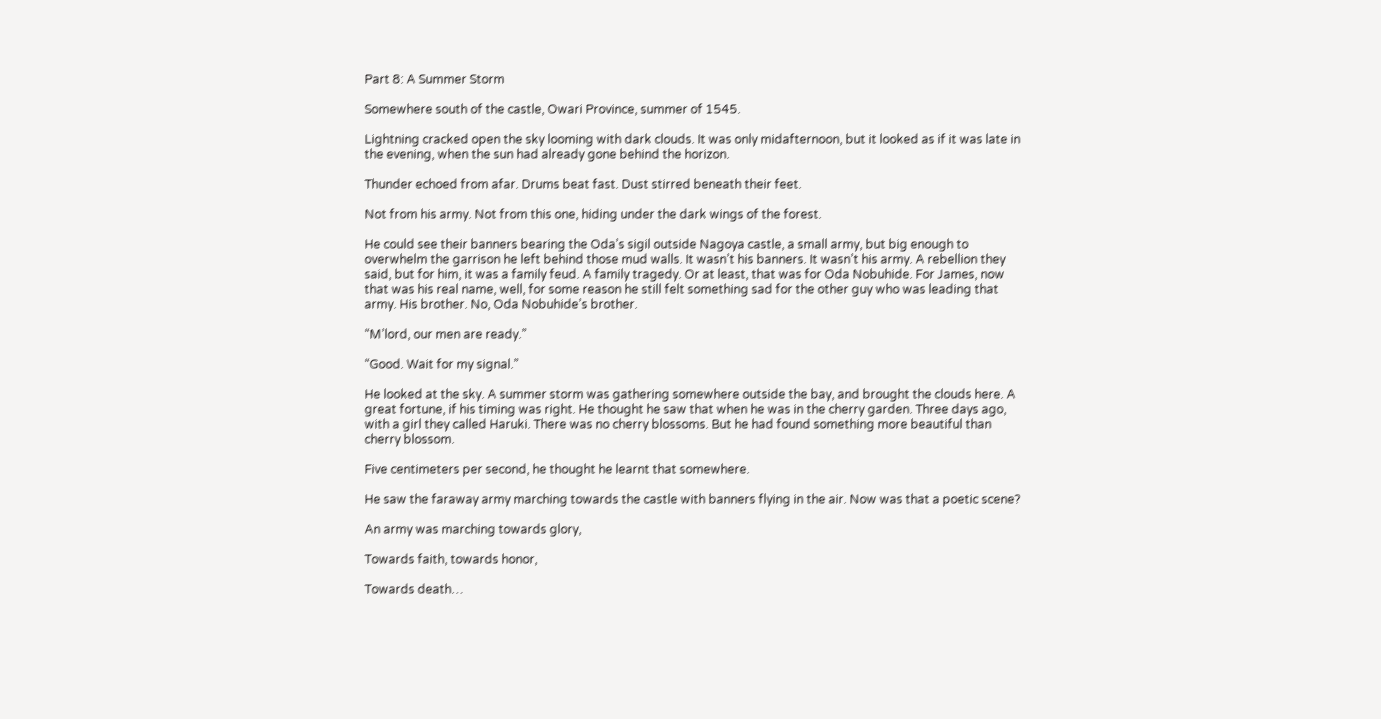Part 8: A Summer Storm

Somewhere south of the castle, Owari Province, summer of 1545.

Lightning cracked open the sky looming with dark clouds. It was only midafternoon, but it looked as if it was late in the evening, when the sun had already gone behind the horizon.

Thunder echoed from afar. Drums beat fast. Dust stirred beneath their feet.

Not from his army. Not from this one, hiding under the dark wings of the forest.

He could see their banners bearing the Oda’s sigil outside Nagoya castle, a small army, but big enough to overwhelm the garrison he left behind those mud walls. It wasn’t his banners. It wasn’t his army. A rebellion they said, but for him, it was a family feud. A family tragedy. Or at least, that was for Oda Nobuhide. For James, now that was his real name, well, for some reason he still felt something sad for the other guy who was leading that army. His brother. No, Oda Nobuhide’s brother.

“M’lord, our men are ready.”

“Good. Wait for my signal.”

He looked at the sky. A summer storm was gathering somewhere outside the bay, and brought the clouds here. A great fortune, if his timing was right. He thought he saw that when he was in the cherry garden. Three days ago, with a girl they called Haruki. There was no cherry blossoms. But he had found something more beautiful than cherry blossom.

Five centimeters per second, he thought he learnt that somewhere.

He saw the faraway army marching towards the castle with banners flying in the air. Now was that a poetic scene?

An army was marching towards glory,

Towards faith, towards honor,

Towards death…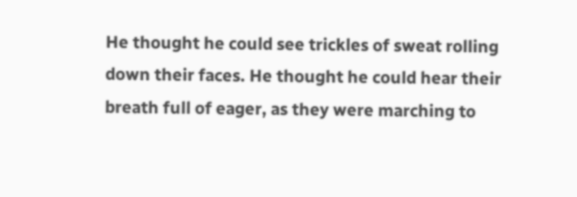He thought he could see trickles of sweat rolling down their faces. He thought he could hear their breath full of eager, as they were marching to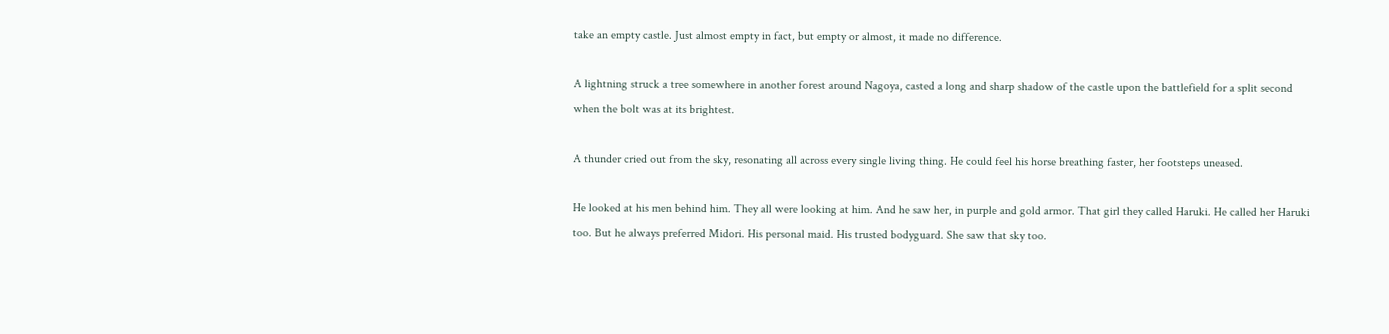take an empty castle. Just almost empty in fact, but empty or almost, it made no difference.

A lightning struck a tree somewhere in another forest around Nagoya, casted a long and sharp shadow of the castle upon the battlefield for a split second when the bolt was at its brightest.

A thunder cried out from the sky, resonating all across every single living thing. He could feel his horse breathing faster, her footsteps uneased.

He looked at his men behind him. They all were looking at him. And he saw her, in purple and gold armor. That girl they called Haruki. He called her Haruki too. But he always preferred Midori. His personal maid. His trusted bodyguard. She saw that sky too.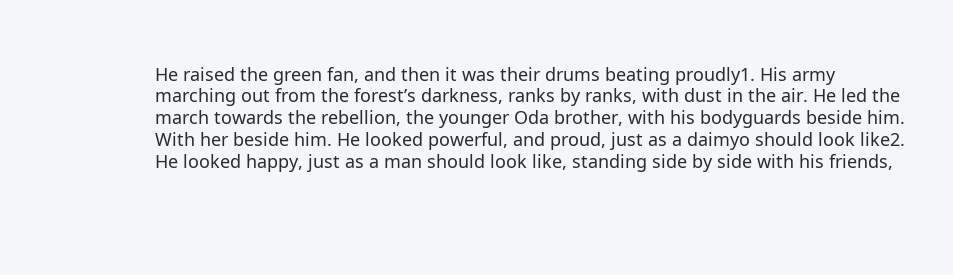He raised the green fan, and then it was their drums beating proudly1. His army marching out from the forest’s darkness, ranks by ranks, with dust in the air. He led the march towards the rebellion, the younger Oda brother, with his bodyguards beside him. With her beside him. He looked powerful, and proud, just as a daimyo should look like2. He looked happy, just as a man should look like, standing side by side with his friends,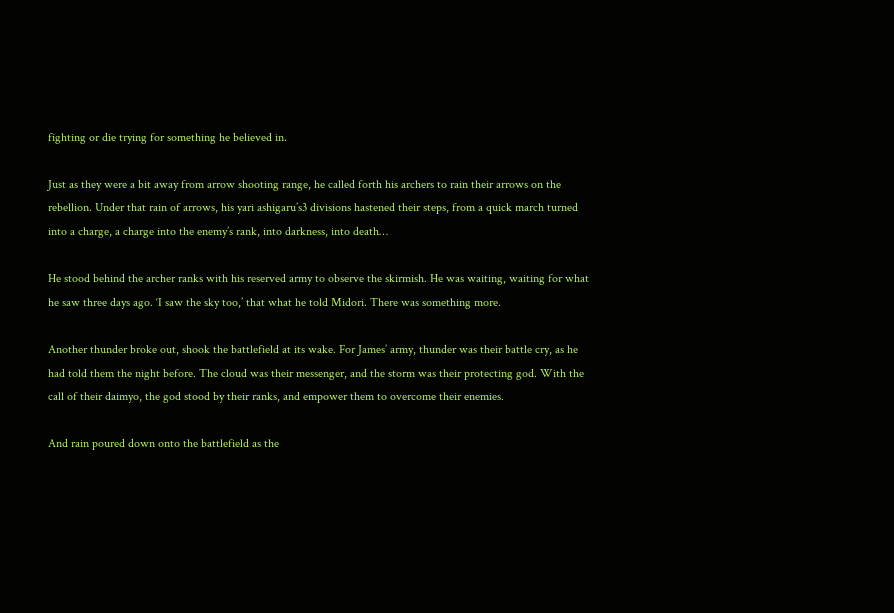fighting or die trying for something he believed in.

Just as they were a bit away from arrow shooting range, he called forth his archers to rain their arrows on the rebellion. Under that rain of arrows, his yari ashigaru’s3 divisions hastened their steps, from a quick march turned into a charge, a charge into the enemy’s rank, into darkness, into death…

He stood behind the archer ranks with his reserved army to observe the skirmish. He was waiting, waiting for what he saw three days ago. ‘I saw the sky too,’ that what he told Midori. There was something more.

Another thunder broke out, shook the battlefield at its wake. For James’ army, thunder was their battle cry, as he had told them the night before. The cloud was their messenger, and the storm was their protecting god. With the call of their daimyo, the god stood by their ranks, and empower them to overcome their enemies.

And rain poured down onto the battlefield as the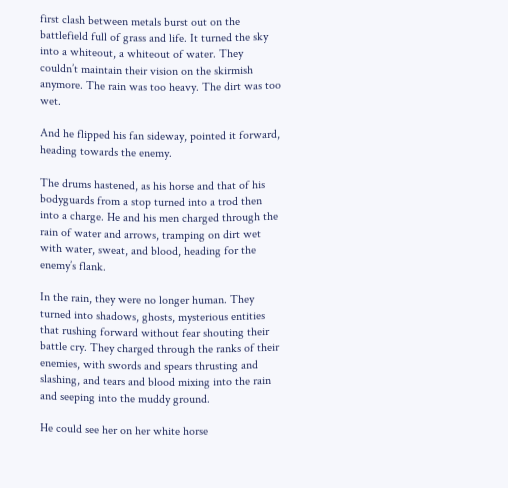first clash between metals burst out on the battlefield full of grass and life. It turned the sky into a whiteout, a whiteout of water. They couldn’t maintain their vision on the skirmish anymore. The rain was too heavy. The dirt was too wet.

And he flipped his fan sideway, pointed it forward, heading towards the enemy.

The drums hastened, as his horse and that of his bodyguards from a stop turned into a trod then into a charge. He and his men charged through the rain of water and arrows, tramping on dirt wet with water, sweat, and blood, heading for the enemy’s flank.

In the rain, they were no longer human. They turned into shadows, ghosts, mysterious entities that rushing forward without fear shouting their battle cry. They charged through the ranks of their enemies, with swords and spears thrusting and slashing, and tears and blood mixing into the rain and seeping into the muddy ground.

He could see her on her white horse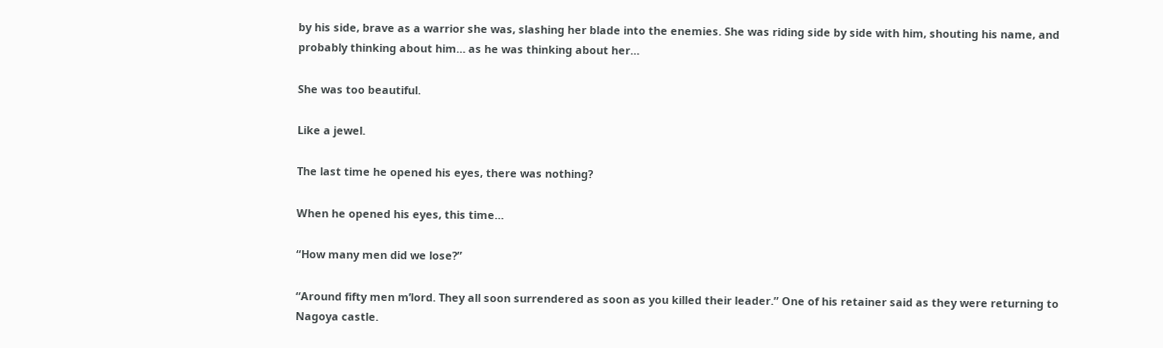by his side, brave as a warrior she was, slashing her blade into the enemies. She was riding side by side with him, shouting his name, and probably thinking about him… as he was thinking about her…

She was too beautiful.

Like a jewel.

The last time he opened his eyes, there was nothing?

When he opened his eyes, this time…

“How many men did we lose?”

“Around fifty men m’lord. They all soon surrendered as soon as you killed their leader.” One of his retainer said as they were returning to Nagoya castle.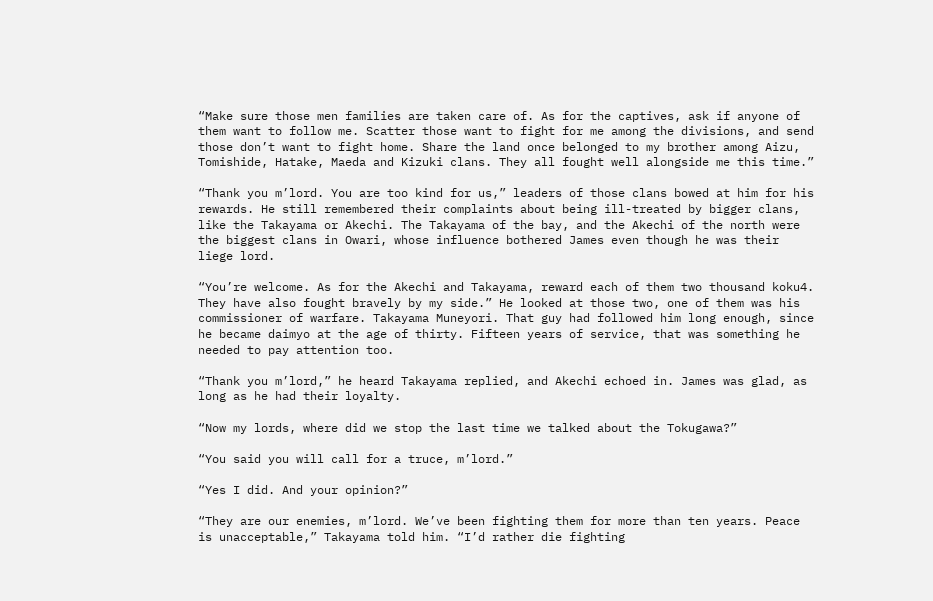“Make sure those men families are taken care of. As for the captives, ask if anyone of them want to follow me. Scatter those want to fight for me among the divisions, and send those don’t want to fight home. Share the land once belonged to my brother among Aizu, Tomishide, Hatake, Maeda and Kizuki clans. They all fought well alongside me this time.”

“Thank you m’lord. You are too kind for us,” leaders of those clans bowed at him for his rewards. He still remembered their complaints about being ill-treated by bigger clans, like the Takayama or Akechi. The Takayama of the bay, and the Akechi of the north were the biggest clans in Owari, whose influence bothered James even though he was their liege lord.

“You’re welcome. As for the Akechi and Takayama, reward each of them two thousand koku4. They have also fought bravely by my side.” He looked at those two, one of them was his commissioner of warfare. Takayama Muneyori. That guy had followed him long enough, since he became daimyo at the age of thirty. Fifteen years of service, that was something he needed to pay attention too.

“Thank you m’lord,” he heard Takayama replied, and Akechi echoed in. James was glad, as long as he had their loyalty.

“Now my lords, where did we stop the last time we talked about the Tokugawa?”

“You said you will call for a truce, m’lord.”

“Yes I did. And your opinion?”

“They are our enemies, m’lord. We’ve been fighting them for more than ten years. Peace is unacceptable,” Takayama told him. “I’d rather die fighting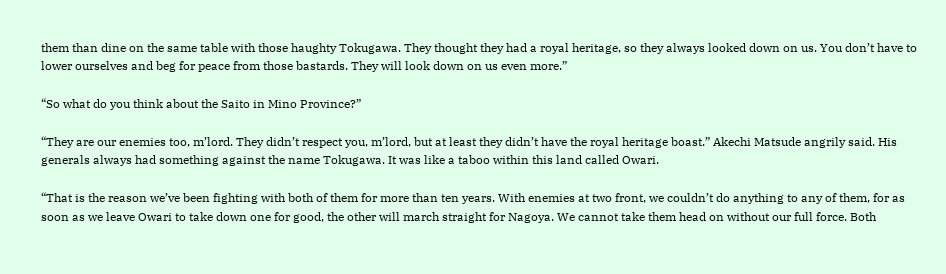them than dine on the same table with those haughty Tokugawa. They thought they had a royal heritage, so they always looked down on us. You don’t have to lower ourselves and beg for peace from those bastards. They will look down on us even more.”

“So what do you think about the Saito in Mino Province?”

“They are our enemies too, m’lord. They didn’t respect you, m’lord, but at least they didn’t have the royal heritage boast.” Akechi Matsude angrily said. His generals always had something against the name Tokugawa. It was like a taboo within this land called Owari.

“That is the reason we’ve been fighting with both of them for more than ten years. With enemies at two front, we couldn’t do anything to any of them, for as soon as we leave Owari to take down one for good, the other will march straight for Nagoya. We cannot take them head on without our full force. Both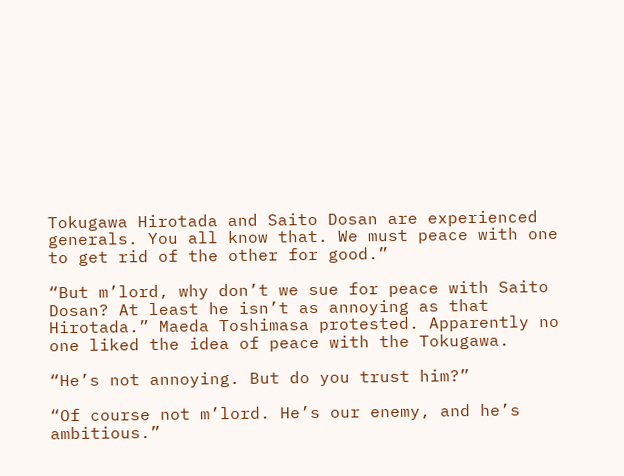Tokugawa Hirotada and Saito Dosan are experienced generals. You all know that. We must peace with one to get rid of the other for good.”

“But m’lord, why don’t we sue for peace with Saito Dosan? At least he isn’t as annoying as that Hirotada.” Maeda Toshimasa protested. Apparently no one liked the idea of peace with the Tokugawa.

“He’s not annoying. But do you trust him?”

“Of course not m’lord. He’s our enemy, and he’s ambitious.”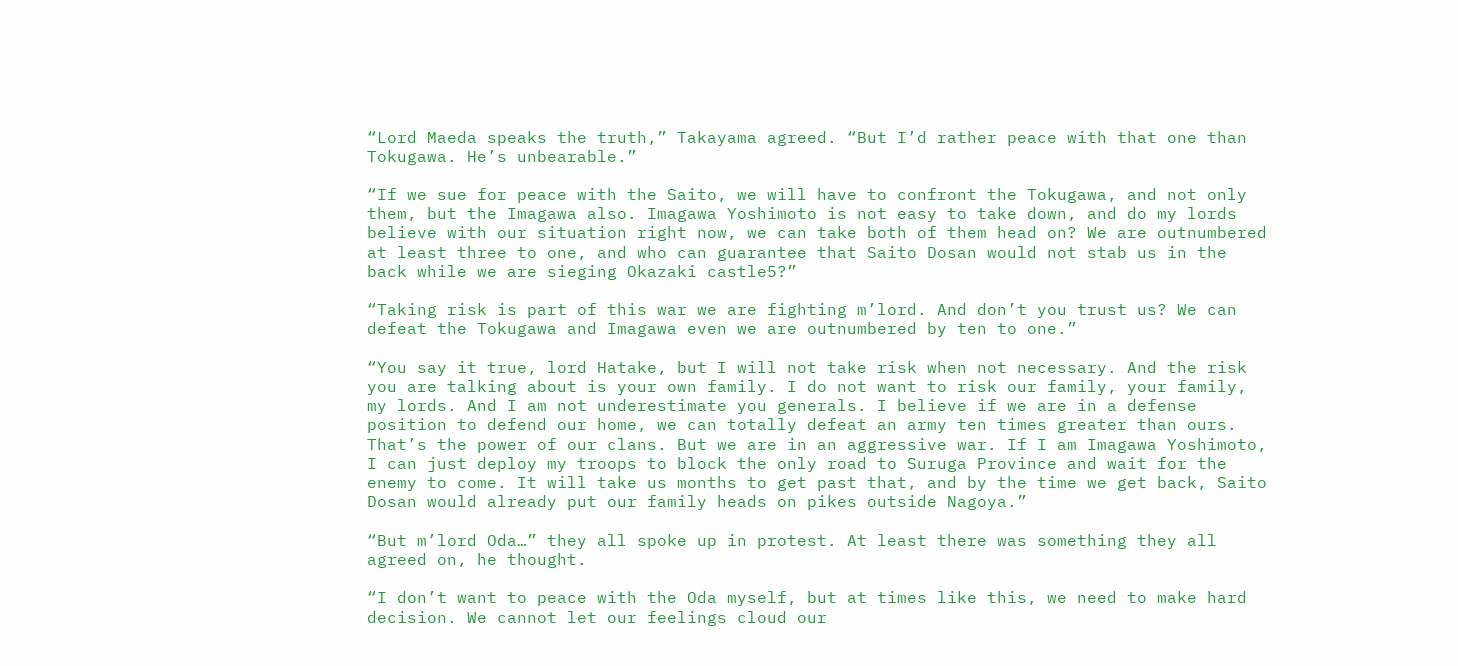“Lord Maeda speaks the truth,” Takayama agreed. “But I’d rather peace with that one than Tokugawa. He’s unbearable.”

“If we sue for peace with the Saito, we will have to confront the Tokugawa, and not only them, but the Imagawa also. Imagawa Yoshimoto is not easy to take down, and do my lords believe with our situation right now, we can take both of them head on? We are outnumbered at least three to one, and who can guarantee that Saito Dosan would not stab us in the back while we are sieging Okazaki castle5?”

“Taking risk is part of this war we are fighting m’lord. And don’t you trust us? We can defeat the Tokugawa and Imagawa even we are outnumbered by ten to one.”

“You say it true, lord Hatake, but I will not take risk when not necessary. And the risk you are talking about is your own family. I do not want to risk our family, your family, my lords. And I am not underestimate you generals. I believe if we are in a defense position to defend our home, we can totally defeat an army ten times greater than ours. That’s the power of our clans. But we are in an aggressive war. If I am Imagawa Yoshimoto, I can just deploy my troops to block the only road to Suruga Province and wait for the enemy to come. It will take us months to get past that, and by the time we get back, Saito Dosan would already put our family heads on pikes outside Nagoya.”

“But m’lord Oda…” they all spoke up in protest. At least there was something they all agreed on, he thought.

“I don’t want to peace with the Oda myself, but at times like this, we need to make hard decision. We cannot let our feelings cloud our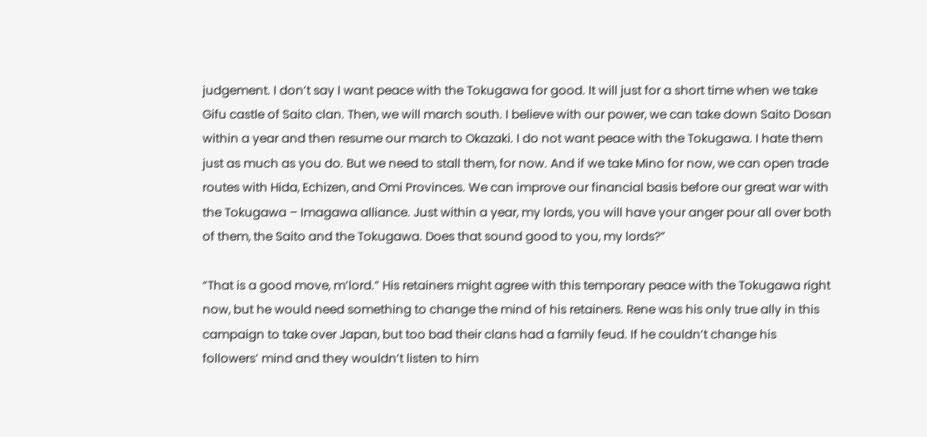judgement. I don’t say I want peace with the Tokugawa for good. It will just for a short time when we take Gifu castle of Saito clan. Then, we will march south. I believe with our power, we can take down Saito Dosan within a year and then resume our march to Okazaki. I do not want peace with the Tokugawa. I hate them just as much as you do. But we need to stall them, for now. And if we take Mino for now, we can open trade routes with Hida, Echizen, and Omi Provinces. We can improve our financial basis before our great war with the Tokugawa – Imagawa alliance. Just within a year, my lords, you will have your anger pour all over both of them, the Saito and the Tokugawa. Does that sound good to you, my lords?”

“That is a good move, m’lord.” His retainers might agree with this temporary peace with the Tokugawa right now, but he would need something to change the mind of his retainers. Rene was his only true ally in this campaign to take over Japan, but too bad their clans had a family feud. If he couldn’t change his followers’ mind and they wouldn’t listen to him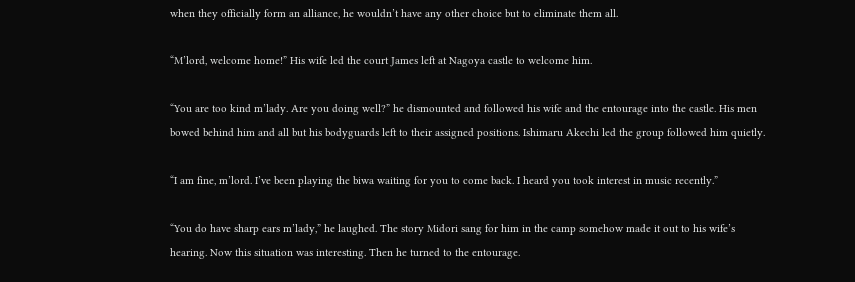when they officially form an alliance, he wouldn’t have any other choice but to eliminate them all.

“M’lord, welcome home!” His wife led the court James left at Nagoya castle to welcome him.

“You are too kind m’lady. Are you doing well?” he dismounted and followed his wife and the entourage into the castle. His men bowed behind him and all but his bodyguards left to their assigned positions. Ishimaru Akechi led the group followed him quietly.

“I am fine, m’lord. I’ve been playing the biwa waiting for you to come back. I heard you took interest in music recently.”

“You do have sharp ears m’lady,” he laughed. The story Midori sang for him in the camp somehow made it out to his wife’s hearing. Now this situation was interesting. Then he turned to the entourage.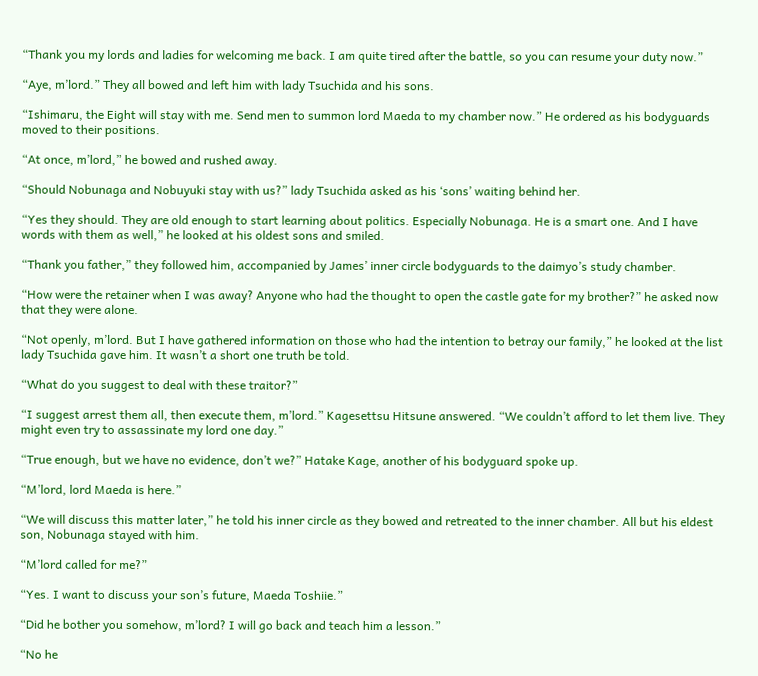“Thank you my lords and ladies for welcoming me back. I am quite tired after the battle, so you can resume your duty now.”

“Aye, m’lord.” They all bowed and left him with lady Tsuchida and his sons.

“Ishimaru, the Eight will stay with me. Send men to summon lord Maeda to my chamber now.” He ordered as his bodyguards moved to their positions.

“At once, m’lord,” he bowed and rushed away.

“Should Nobunaga and Nobuyuki stay with us?” lady Tsuchida asked as his ‘sons’ waiting behind her.

“Yes they should. They are old enough to start learning about politics. Especially Nobunaga. He is a smart one. And I have words with them as well,” he looked at his oldest sons and smiled.

“Thank you father,” they followed him, accompanied by James’ inner circle bodyguards to the daimyo’s study chamber.

“How were the retainer when I was away? Anyone who had the thought to open the castle gate for my brother?” he asked now that they were alone.

“Not openly, m’lord. But I have gathered information on those who had the intention to betray our family,” he looked at the list lady Tsuchida gave him. It wasn’t a short one truth be told.

“What do you suggest to deal with these traitor?”

“I suggest arrest them all, then execute them, m’lord.” Kagesettsu Hitsune answered. “We couldn’t afford to let them live. They might even try to assassinate my lord one day.”

“True enough, but we have no evidence, don’t we?” Hatake Kage, another of his bodyguard spoke up.

“M’lord, lord Maeda is here.”

“We will discuss this matter later,” he told his inner circle as they bowed and retreated to the inner chamber. All but his eldest son, Nobunaga stayed with him.

“M’lord called for me?”

“Yes. I want to discuss your son’s future, Maeda Toshiie.”

“Did he bother you somehow, m’lord? I will go back and teach him a lesson.”

“No he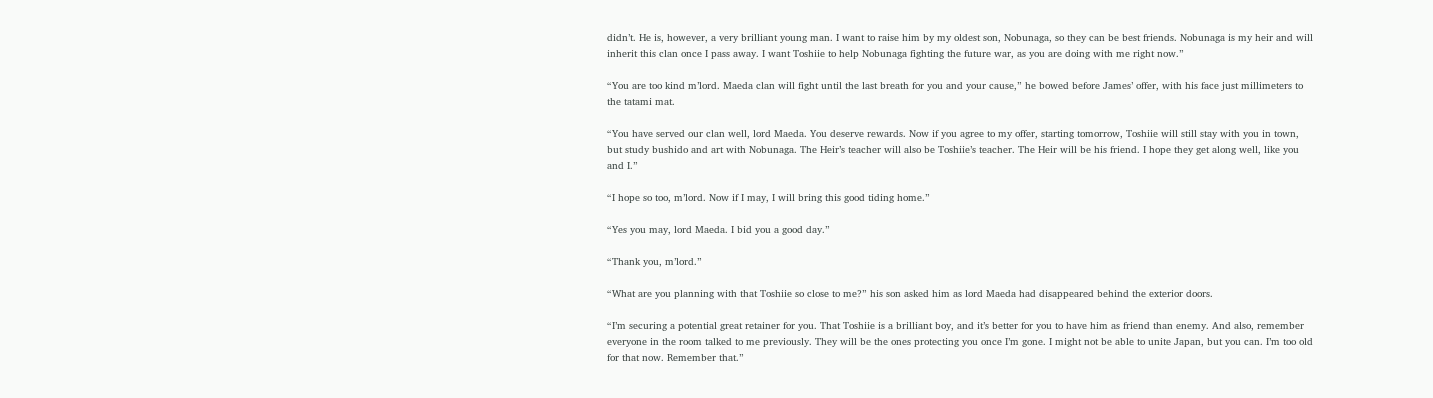didn’t. He is, however, a very brilliant young man. I want to raise him by my oldest son, Nobunaga, so they can be best friends. Nobunaga is my heir and will inherit this clan once I pass away. I want Toshiie to help Nobunaga fighting the future war, as you are doing with me right now.”

“You are too kind m’lord. Maeda clan will fight until the last breath for you and your cause,” he bowed before James’ offer, with his face just millimeters to the tatami mat.

“You have served our clan well, lord Maeda. You deserve rewards. Now if you agree to my offer, starting tomorrow, Toshiie will still stay with you in town, but study bushido and art with Nobunaga. The Heir’s teacher will also be Toshiie’s teacher. The Heir will be his friend. I hope they get along well, like you and I.”

“I hope so too, m’lord. Now if I may, I will bring this good tiding home.”

“Yes you may, lord Maeda. I bid you a good day.”

“Thank you, m’lord.”

“What are you planning with that Toshiie so close to me?” his son asked him as lord Maeda had disappeared behind the exterior doors.

“I’m securing a potential great retainer for you. That Toshiie is a brilliant boy, and it’s better for you to have him as friend than enemy. And also, remember everyone in the room talked to me previously. They will be the ones protecting you once I’m gone. I might not be able to unite Japan, but you can. I’m too old for that now. Remember that.”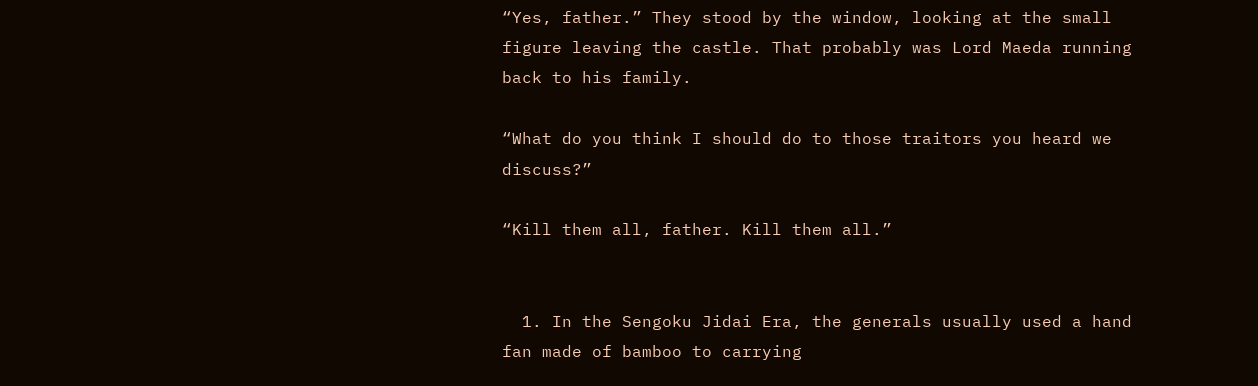“Yes, father.” They stood by the window, looking at the small figure leaving the castle. That probably was Lord Maeda running back to his family.

“What do you think I should do to those traitors you heard we discuss?”

“Kill them all, father. Kill them all.”


  1. In the Sengoku Jidai Era, the generals usually used a hand fan made of bamboo to carrying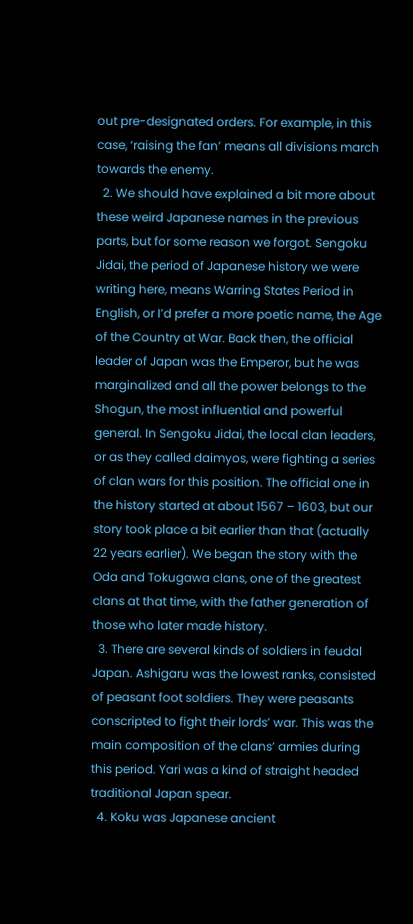out pre-designated orders. For example, in this case, ‘raising the fan’ means all divisions march towards the enemy.
  2. We should have explained a bit more about these weird Japanese names in the previous parts, but for some reason we forgot. Sengoku Jidai, the period of Japanese history we were writing here, means Warring States Period in English, or I’d prefer a more poetic name, the Age of the Country at War. Back then, the official leader of Japan was the Emperor, but he was marginalized and all the power belongs to the Shogun, the most influential and powerful general. In Sengoku Jidai, the local clan leaders, or as they called daimyos, were fighting a series of clan wars for this position. The official one in the history started at about 1567 – 1603, but our story took place a bit earlier than that (actually 22 years earlier). We began the story with the Oda and Tokugawa clans, one of the greatest clans at that time, with the father generation of those who later made history.
  3. There are several kinds of soldiers in feudal Japan. Ashigaru was the lowest ranks, consisted of peasant foot soldiers. They were peasants conscripted to fight their lords’ war. This was the main composition of the clans’ armies during this period. Yari was a kind of straight headed traditional Japan spear.
  4. Koku was Japanese ancient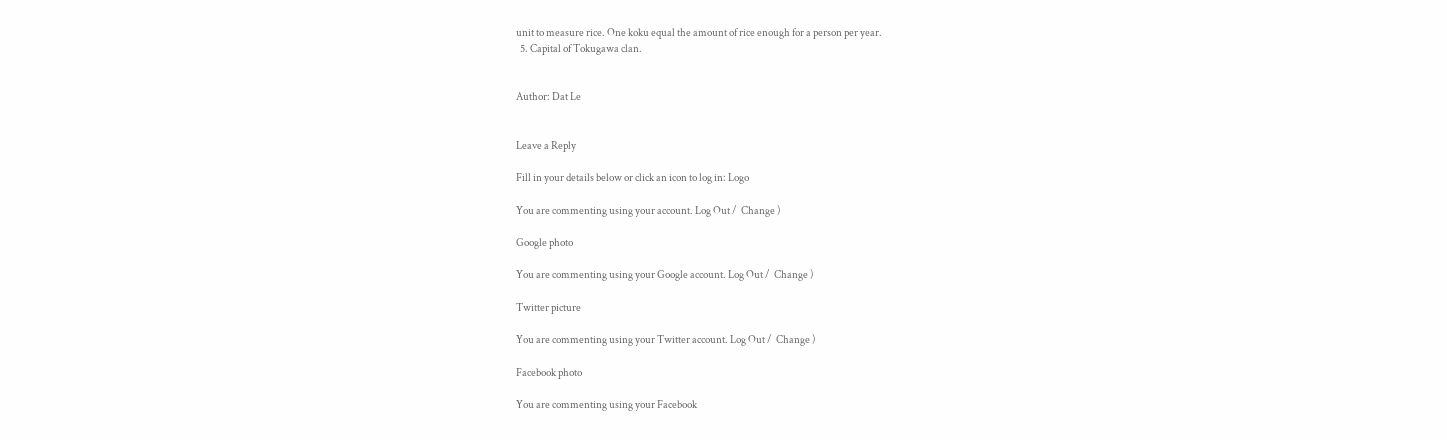unit to measure rice. One koku equal the amount of rice enough for a person per year.
  5. Capital of Tokugawa clan.


Author: Dat Le


Leave a Reply

Fill in your details below or click an icon to log in: Logo

You are commenting using your account. Log Out /  Change )

Google photo

You are commenting using your Google account. Log Out /  Change )

Twitter picture

You are commenting using your Twitter account. Log Out /  Change )

Facebook photo

You are commenting using your Facebook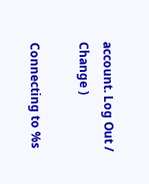account. Log Out /  Change )

Connecting to %s